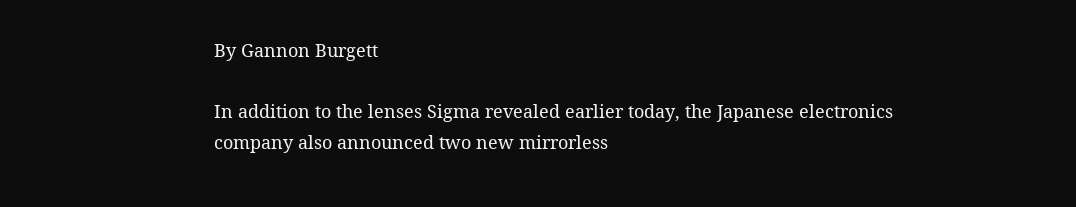By Gannon Burgett

In addition to the lenses Sigma revealed earlier today, the Japanese electronics company also announced two new mirrorless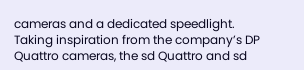cameras and a dedicated speedlight. Taking inspiration from the company’s DP Quattro cameras, the sd Quattro and sd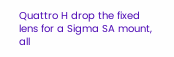Quattro H drop the fixed lens for a Sigma SA mount, all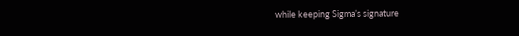while keeping Sigma’s signature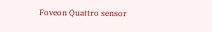Foveon Quattro sensor